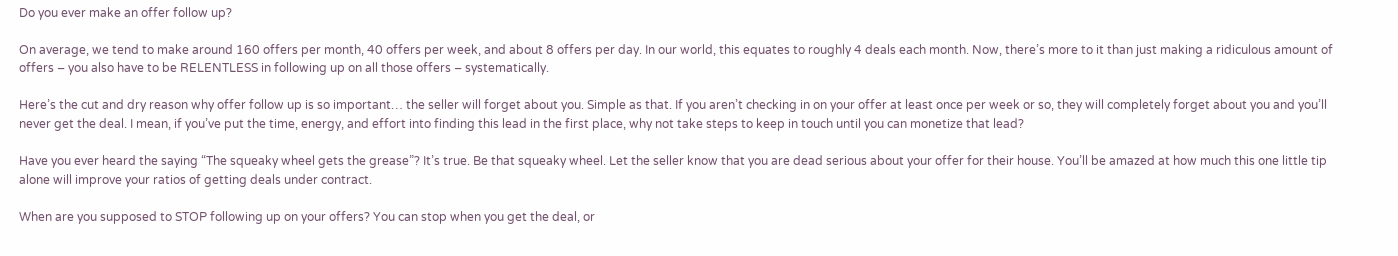Do you ever make an offer follow up?

On average, we tend to make around 160 offers per month, 40 offers per week, and about 8 offers per day. In our world, this equates to roughly 4 deals each month. Now, there’s more to it than just making a ridiculous amount of offers – you also have to be RELENTLESS in following up on all those offers – systematically.

Here’s the cut and dry reason why offer follow up is so important… the seller will forget about you. Simple as that. If you aren’t checking in on your offer at least once per week or so, they will completely forget about you and you’ll never get the deal. I mean, if you’ve put the time, energy, and effort into finding this lead in the first place, why not take steps to keep in touch until you can monetize that lead?

Have you ever heard the saying “The squeaky wheel gets the grease”? It’s true. Be that squeaky wheel. Let the seller know that you are dead serious about your offer for their house. You’ll be amazed at how much this one little tip alone will improve your ratios of getting deals under contract.

When are you supposed to STOP following up on your offers? You can stop when you get the deal, or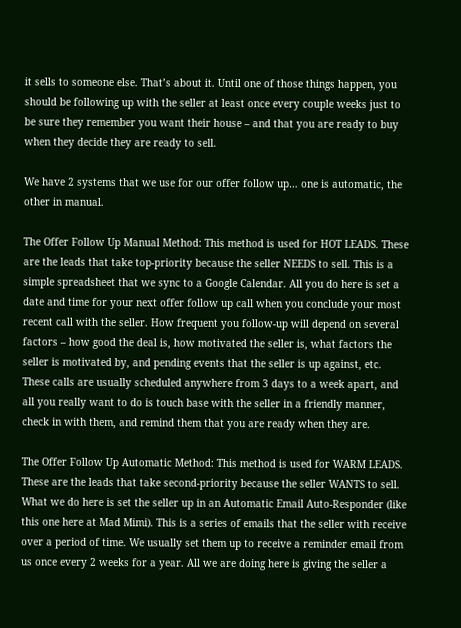it sells to someone else. That’s about it. Until one of those things happen, you should be following up with the seller at least once every couple weeks just to be sure they remember you want their house – and that you are ready to buy when they decide they are ready to sell.

We have 2 systems that we use for our offer follow up… one is automatic, the other in manual.

The Offer Follow Up Manual Method: This method is used for HOT LEADS. These are the leads that take top-priority because the seller NEEDS to sell. This is a simple spreadsheet that we sync to a Google Calendar. All you do here is set a date and time for your next offer follow up call when you conclude your most recent call with the seller. How frequent you follow-up will depend on several factors – how good the deal is, how motivated the seller is, what factors the seller is motivated by, and pending events that the seller is up against, etc. These calls are usually scheduled anywhere from 3 days to a week apart, and all you really want to do is touch base with the seller in a friendly manner, check in with them, and remind them that you are ready when they are.

The Offer Follow Up Automatic Method: This method is used for WARM LEADS. These are the leads that take second-priority because the seller WANTS to sell. What we do here is set the seller up in an Automatic Email Auto-Responder (like this one here at Mad Mimi). This is a series of emails that the seller with receive over a period of time. We usually set them up to receive a reminder email from us once every 2 weeks for a year. All we are doing here is giving the seller a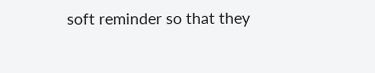soft reminder so that they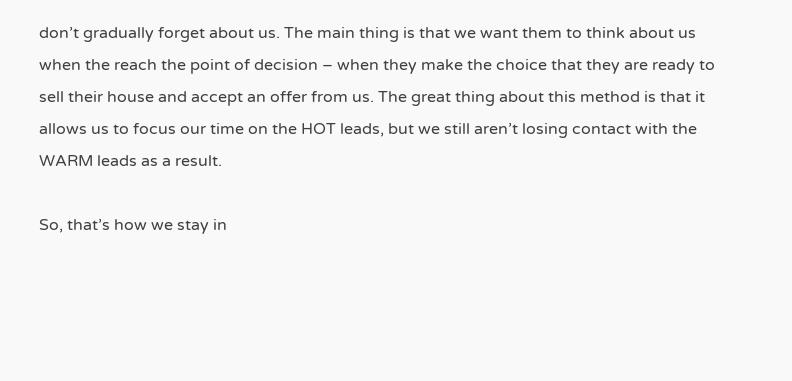don’t gradually forget about us. The main thing is that we want them to think about us when the reach the point of decision – when they make the choice that they are ready to sell their house and accept an offer from us. The great thing about this method is that it allows us to focus our time on the HOT leads, but we still aren’t losing contact with the WARM leads as a result.

So, that’s how we stay in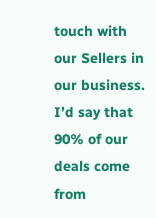touch with our Sellers in our business. I’d say that 90% of our deals come from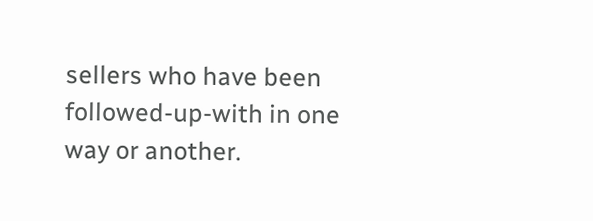sellers who have been followed-up-with in one way or another.